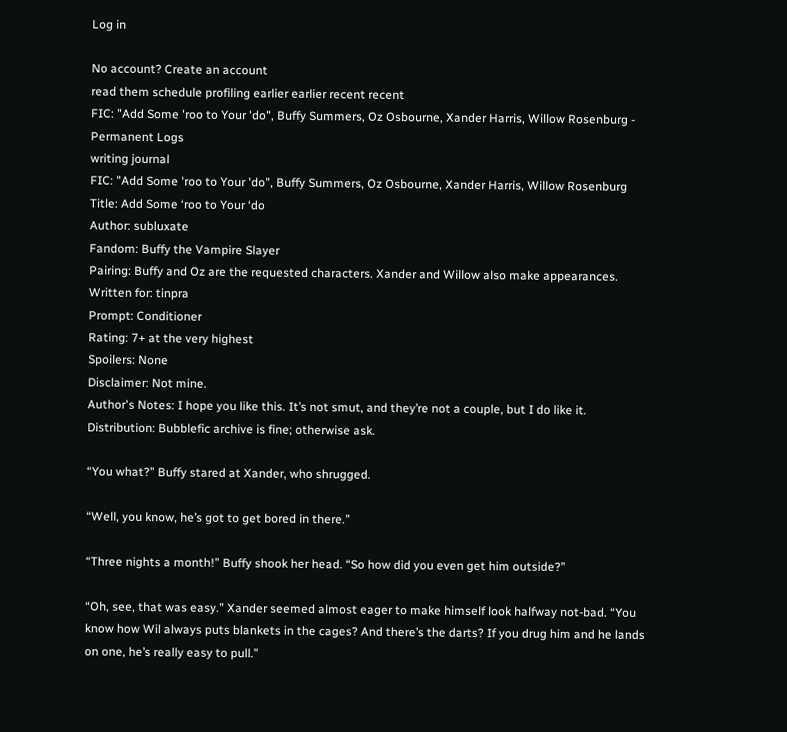Log in

No account? Create an account
read them schedule profiling earlier earlier recent recent
FIC: "Add Some 'roo to Your 'do", Buffy Summers, Oz Osbourne, Xander Harris, Willow Rosenburg - Permanent Logs
writing journal
FIC: "Add Some 'roo to Your 'do", Buffy Summers, Oz Osbourne, Xander Harris, Willow Rosenburg
Title: Add Some ‘roo to Your ‘do
Author: subluxate
Fandom: Buffy the Vampire Slayer
Pairing: Buffy and Oz are the requested characters. Xander and Willow also make appearances.
Written for: tinpra
Prompt: Conditioner
Rating: 7+ at the very highest
Spoilers: None
Disclaimer: Not mine.
Author's Notes: I hope you like this. It’s not smut, and they’re not a couple, but I do like it.
Distribution: Bubblefic archive is fine; otherwise ask.

“You what?” Buffy stared at Xander, who shrugged.

“Well, you know, he’s got to get bored in there.”

“Three nights a month!” Buffy shook her head. “So how did you even get him outside?”

“Oh, see, that was easy.” Xander seemed almost eager to make himself look halfway not-bad. “You know how Wil always puts blankets in the cages? And there’s the darts? If you drug him and he lands on one, he’s really easy to pull.”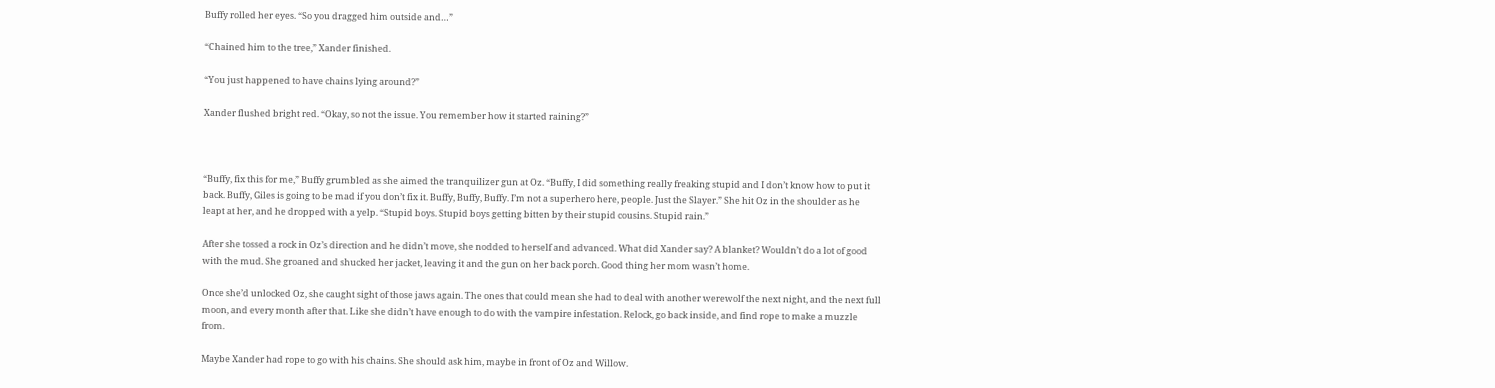Buffy rolled her eyes. “So you dragged him outside and…”

“Chained him to the tree,” Xander finished.

“You just happened to have chains lying around?”

Xander flushed bright red. “Okay, so not the issue. You remember how it started raining?”



“Buffy, fix this for me,” Buffy grumbled as she aimed the tranquilizer gun at Oz. “Buffy, I did something really freaking stupid and I don’t know how to put it back. Buffy, Giles is going to be mad if you don’t fix it. Buffy, Buffy, Buffy. I’m not a superhero here, people. Just the Slayer.” She hit Oz in the shoulder as he leapt at her, and he dropped with a yelp. “Stupid boys. Stupid boys getting bitten by their stupid cousins. Stupid rain.”

After she tossed a rock in Oz’s direction and he didn’t move, she nodded to herself and advanced. What did Xander say? A blanket? Wouldn’t do a lot of good with the mud. She groaned and shucked her jacket, leaving it and the gun on her back porch. Good thing her mom wasn’t home.

Once she’d unlocked Oz, she caught sight of those jaws again. The ones that could mean she had to deal with another werewolf the next night, and the next full moon, and every month after that. Like she didn’t have enough to do with the vampire infestation. Relock, go back inside, and find rope to make a muzzle from.

Maybe Xander had rope to go with his chains. She should ask him, maybe in front of Oz and Willow.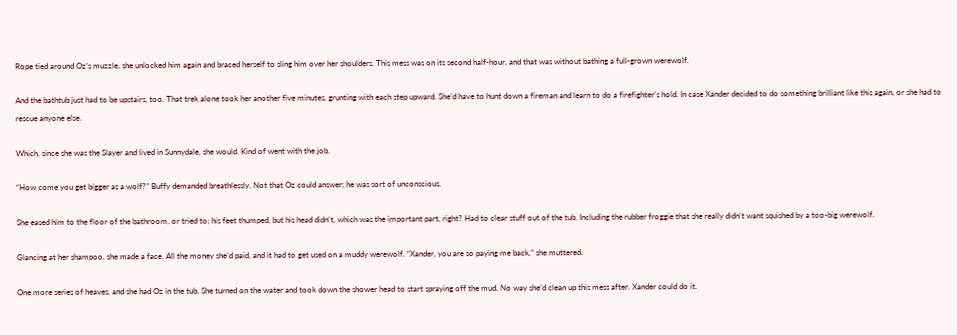Rope tied around Oz’s muzzle, she unlocked him again and braced herself to sling him over her shoulders. This mess was on its second half-hour, and that was without bathing a full-grown werewolf.

And the bathtub just had to be upstairs, too. That trek alone took her another five minutes, grunting with each step upward. She’d have to hunt down a fireman and learn to do a firefighter’s hold. In case Xander decided to do something brilliant like this again, or she had to rescue anyone else.

Which, since she was the Slayer and lived in Sunnydale, she would. Kind of went with the job.

“How come you get bigger as a wolf?” Buffy demanded breathlessly. Not that Oz could answer; he was sort of unconscious.

She eased him to the floor of the bathroom, or tried to; his feet thumped, but his head didn’t, which was the important part, right? Had to clear stuff out of the tub. Including the rubber froggie that she really didn’t want squished by a too-big werewolf.

Glancing at her shampoo, she made a face. All the money she’d paid, and it had to get used on a muddy werewolf. “Xander, you are so paying me back,” she muttered.

One more series of heaves, and she had Oz in the tub. She turned on the water and took down the shower head to start spraying off the mud. No way she’d clean up this mess after. Xander could do it.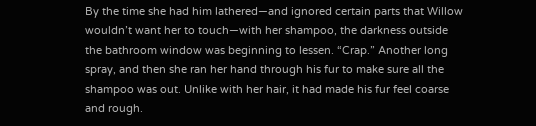By the time she had him lathered—and ignored certain parts that Willow wouldn’t want her to touch—with her shampoo, the darkness outside the bathroom window was beginning to lessen. “Crap.” Another long spray, and then she ran her hand through his fur to make sure all the shampoo was out. Unlike with her hair, it had made his fur feel coarse and rough.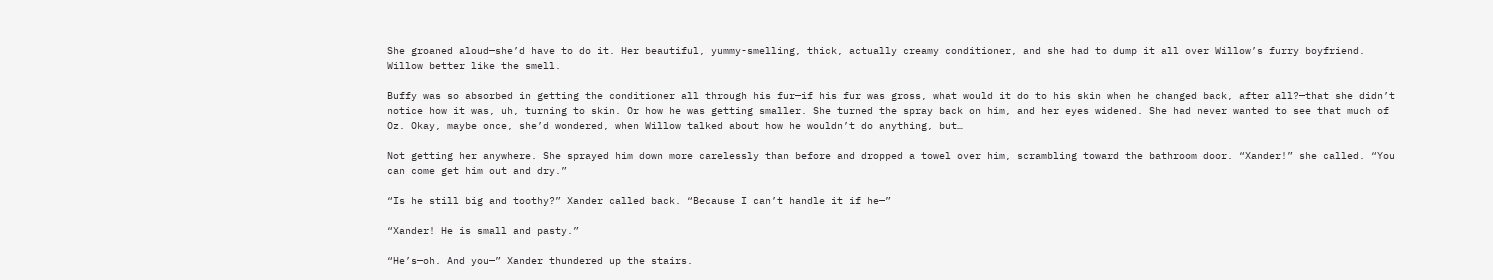She groaned aloud—she’d have to do it. Her beautiful, yummy-smelling, thick, actually creamy conditioner, and she had to dump it all over Willow’s furry boyfriend. Willow better like the smell.

Buffy was so absorbed in getting the conditioner all through his fur—if his fur was gross, what would it do to his skin when he changed back, after all?—that she didn’t notice how it was, uh, turning to skin. Or how he was getting smaller. She turned the spray back on him, and her eyes widened. She had never wanted to see that much of Oz. Okay, maybe once, she’d wondered, when Willow talked about how he wouldn’t do anything, but…

Not getting her anywhere. She sprayed him down more carelessly than before and dropped a towel over him, scrambling toward the bathroom door. “Xander!” she called. “You can come get him out and dry.”

“Is he still big and toothy?” Xander called back. “Because I can’t handle it if he—”

“Xander! He is small and pasty.”

“He’s—oh. And you—” Xander thundered up the stairs.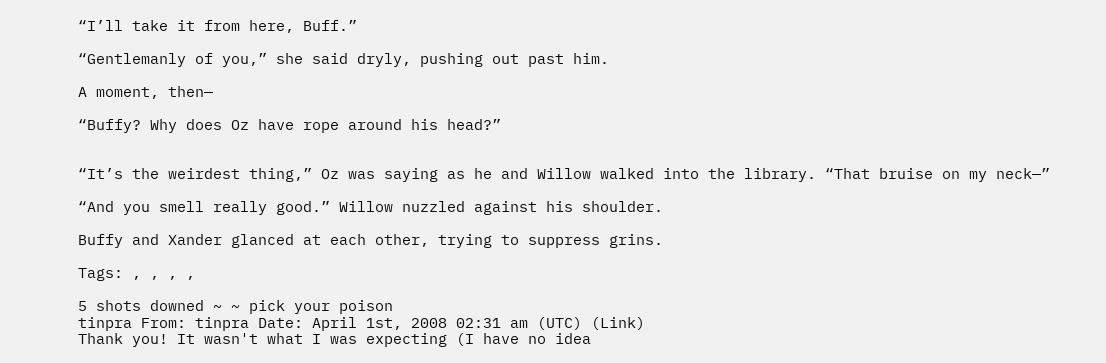“I’ll take it from here, Buff.”

“Gentlemanly of you,” she said dryly, pushing out past him.

A moment, then—

“Buffy? Why does Oz have rope around his head?”


“It’s the weirdest thing,” Oz was saying as he and Willow walked into the library. “That bruise on my neck—”

“And you smell really good.” Willow nuzzled against his shoulder.

Buffy and Xander glanced at each other, trying to suppress grins.

Tags: , , , ,

5 shots downed ~ ~ pick your poison
tinpra From: tinpra Date: April 1st, 2008 02:31 am (UTC) (Link)
Thank you! It wasn't what I was expecting (I have no idea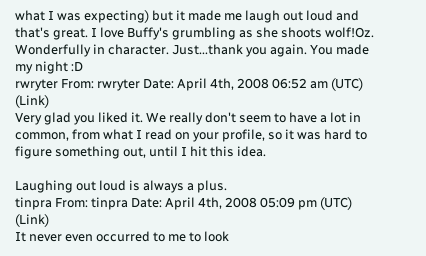what I was expecting) but it made me laugh out loud and that's great. I love Buffy's grumbling as she shoots wolf!Oz. Wonderfully in character. Just...thank you again. You made my night :D
rwryter From: rwryter Date: April 4th, 2008 06:52 am (UTC) (Link)
Very glad you liked it. We really don't seem to have a lot in common, from what I read on your profile, so it was hard to figure something out, until I hit this idea.

Laughing out loud is always a plus.
tinpra From: tinpra Date: April 4th, 2008 05:09 pm (UTC) (Link)
It never even occurred to me to look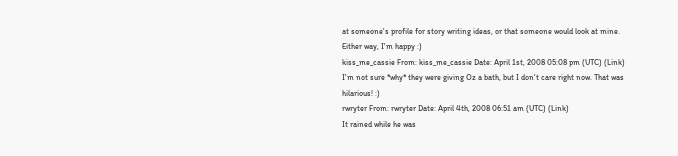at someone's profile for story writing ideas, or that someone would look at mine. Either way, I'm happy :)
kiss_me_cassie From: kiss_me_cassie Date: April 1st, 2008 05:08 pm (UTC) (Link)
I'm not sure *why* they were giving Oz a bath, but I don't care right now. That was hilarious! :)
rwryter From: rwryter Date: April 4th, 2008 06:51 am (UTC) (Link)
It rained while he was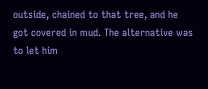outside, chained to that tree, and he got covered in mud. The alternative was to let him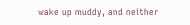wake up muddy, and neither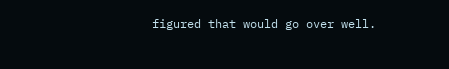figured that would go over well.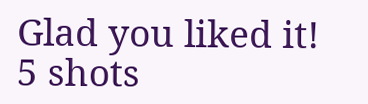Glad you liked it!
5 shots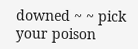downed ~ ~ pick your poison